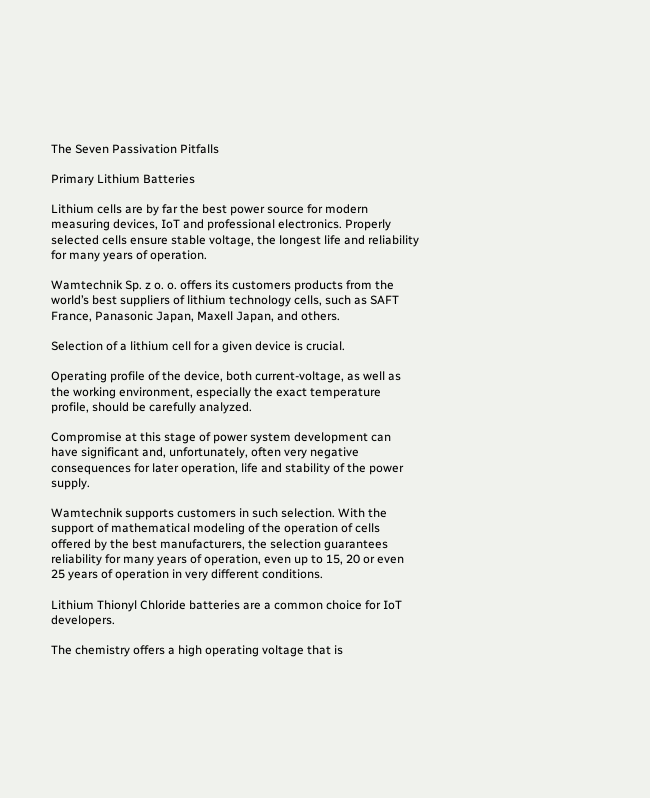The Seven Passivation Pitfalls

Primary Lithium Batteries

Lithium cells are by far the best power source for modern measuring devices, IoT and professional electronics. Properly selected cells ensure stable voltage, the longest life and reliability for many years of operation.

Wamtechnik Sp. z o. o. offers its customers products from the world’s best suppliers of lithium technology cells, such as SAFT France, Panasonic Japan, Maxell Japan, and others.

Selection of a lithium cell for a given device is crucial.

Operating profile of the device, both current-voltage, as well as the working environment, especially the exact temperature profile, should be carefully analyzed.

Compromise at this stage of power system development can have significant and, unfortunately, often very negative consequences for later operation, life and stability of the power supply.

Wamtechnik supports customers in such selection. With the support of mathematical modeling of the operation of cells offered by the best manufacturers, the selection guarantees reliability for many years of operation, even up to 15, 20 or even 25 years of operation in very different conditions.

Lithium Thionyl Chloride batteries are a common choice for IoT developers.

The chemistry offers a high operating voltage that is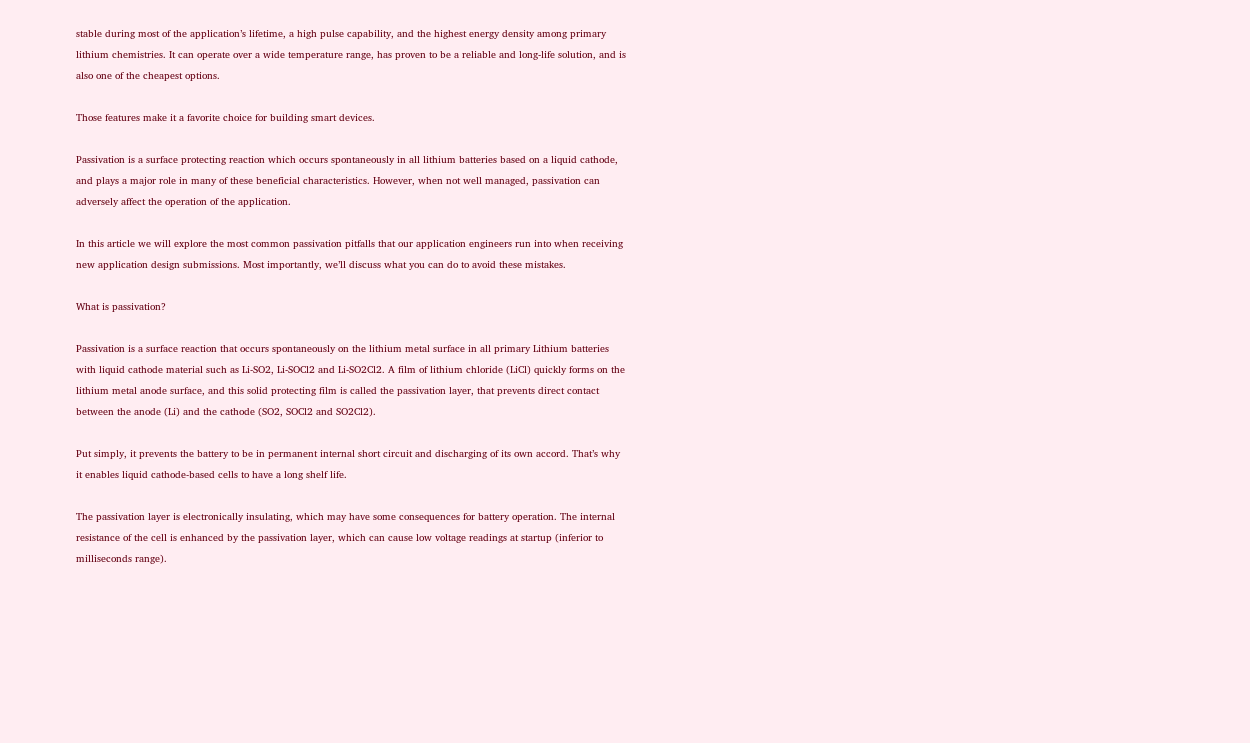stable during most of the application’s lifetime, a high pulse capability, and the highest energy density among primary lithium chemistries. It can operate over a wide temperature range, has proven to be a reliable and long-life solution, and is also one of the cheapest options.

Those features make it a favorite choice for building smart devices.

Passivation is a surface protecting reaction which occurs spontaneously in all lithium batteries based on a liquid cathode, and plays a major role in many of these beneficial characteristics. However, when not well managed, passivation can adversely affect the operation of the application.

In this article we will explore the most common passivation pitfalls that our application engineers run into when receiving new application design submissions. Most importantly, we’ll discuss what you can do to avoid these mistakes.

What is passivation?

Passivation is a surface reaction that occurs spontaneously on the lithium metal surface in all primary Lithium batteries with liquid cathode material such as Li-SO2, Li-SOCl2 and Li-SO2Cl2. A film of lithium chloride (LiCl) quickly forms on the lithium metal anode surface, and this solid protecting film is called the passivation layer, that prevents direct contact between the anode (Li) and the cathode (SO2, SOCl2 and SO2Cl2).

Put simply, it prevents the battery to be in permanent internal short circuit and discharging of its own accord. That’s why it enables liquid cathode-based cells to have a long shelf life.

The passivation layer is electronically insulating, which may have some consequences for battery operation. The internal resistance of the cell is enhanced by the passivation layer, which can cause low voltage readings at startup (inferior to milliseconds range).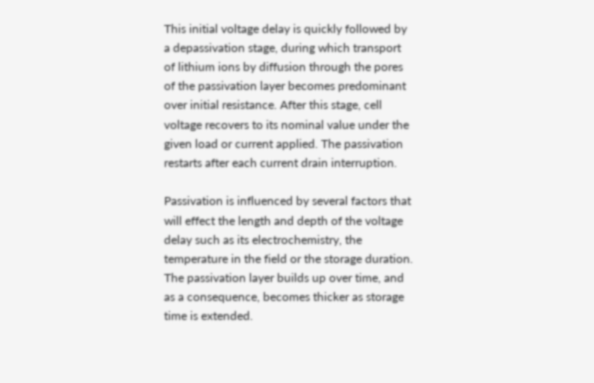This initial voltage delay is quickly followed by a depassivation stage, during which transport of lithium ions by diffusion through the pores of the passivation layer becomes predominant over initial resistance. After this stage, cell voltage recovers to its nominal value under the given load or current applied. The passivation restarts after each current drain interruption.

Passivation is influenced by several factors that will effect the length and depth of the voltage delay such as its electrochemistry, the temperature in the field or the storage duration. The passivation layer builds up over time, and as a consequence, becomes thicker as storage time is extended.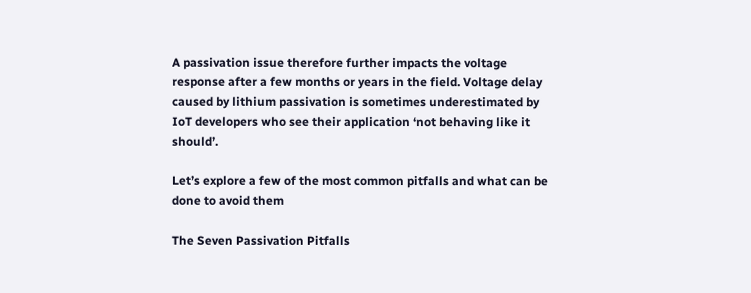A passivation issue therefore further impacts the voltage response after a few months or years in the field. Voltage delay caused by lithium passivation is sometimes underestimated by IoT developers who see their application ‘not behaving like it should’.

Let’s explore a few of the most common pitfalls and what can be done to avoid them

The Seven Passivation Pitfalls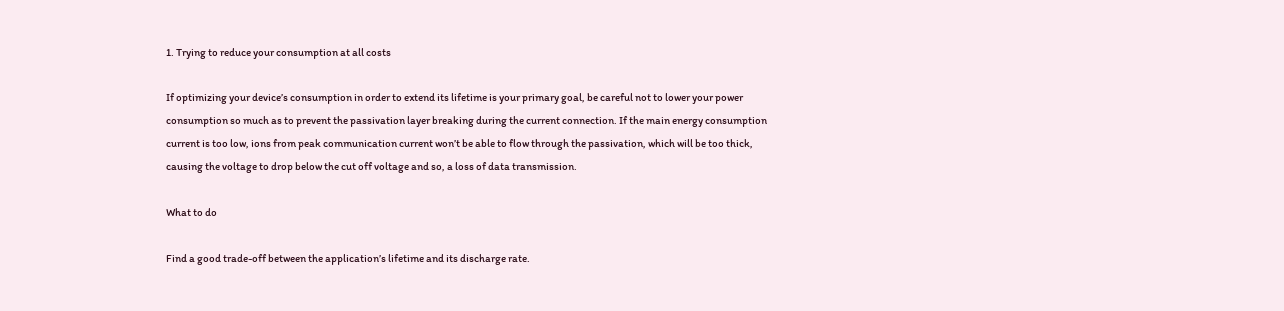1. Trying to reduce your consumption at all costs

If optimizing your device’s consumption in order to extend its lifetime is your primary goal, be careful not to lower your power consumption so much as to prevent the passivation layer breaking during the current connection. If the main energy consumption current is too low, ions from peak communication current won’t be able to flow through the passivation, which will be too thick, causing the voltage to drop below the cut off voltage and so, a loss of data transmission.

What to do

Find a good trade-off between the application’s lifetime and its discharge rate.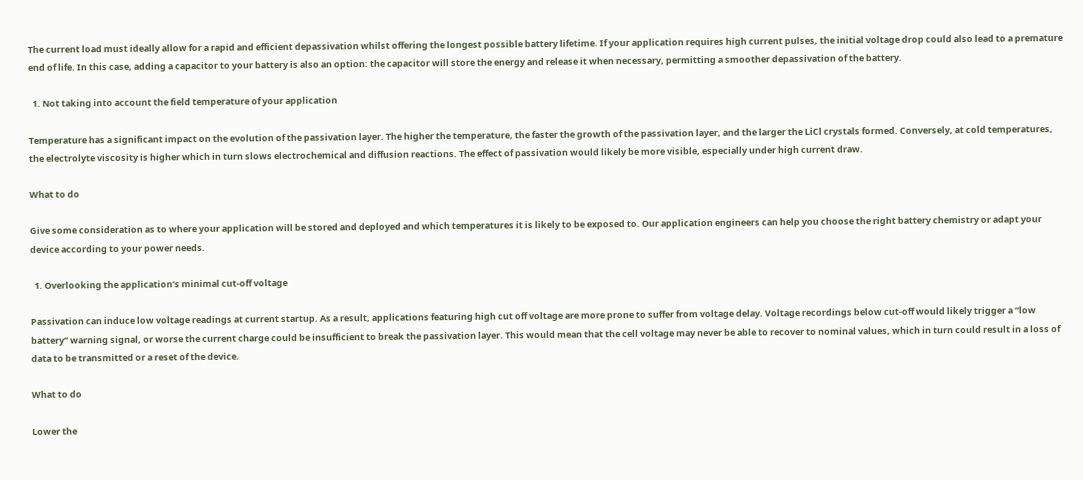The current load must ideally allow for a rapid and efficient depassivation whilst offering the longest possible battery lifetime. If your application requires high current pulses, the initial voltage drop could also lead to a premature end of life. In this case, adding a capacitor to your battery is also an option: the capacitor will store the energy and release it when necessary, permitting a smoother depassivation of the battery.

  1. Not taking into account the field temperature of your application

Temperature has a significant impact on the evolution of the passivation layer. The higher the temperature, the faster the growth of the passivation layer, and the larger the LiCl crystals formed. Conversely, at cold temperatures, the electrolyte viscosity is higher which in turn slows electrochemical and diffusion reactions. The effect of passivation would likely be more visible, especially under high current draw.

What to do

Give some consideration as to where your application will be stored and deployed and which temperatures it is likely to be exposed to. Our application engineers can help you choose the right battery chemistry or adapt your device according to your power needs.

  1. Overlooking the application’s minimal cut-off voltage

Passivation can induce low voltage readings at current startup. As a result, applications featuring high cut off voltage are more prone to suffer from voltage delay. Voltage recordings below cut-off would likely trigger a “low battery” warning signal, or worse the current charge could be insufficient to break the passivation layer. This would mean that the cell voltage may never be able to recover to nominal values, which in turn could result in a loss of data to be transmitted or a reset of the device.

What to do

Lower the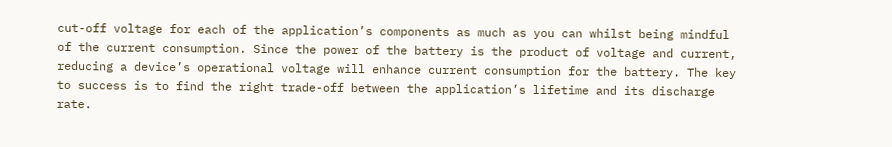cut-off voltage for each of the application’s components as much as you can whilst being mindful of the current consumption. Since the power of the battery is the product of voltage and current, reducing a device’s operational voltage will enhance current consumption for the battery. The key to success is to find the right trade-off between the application’s lifetime and its discharge rate.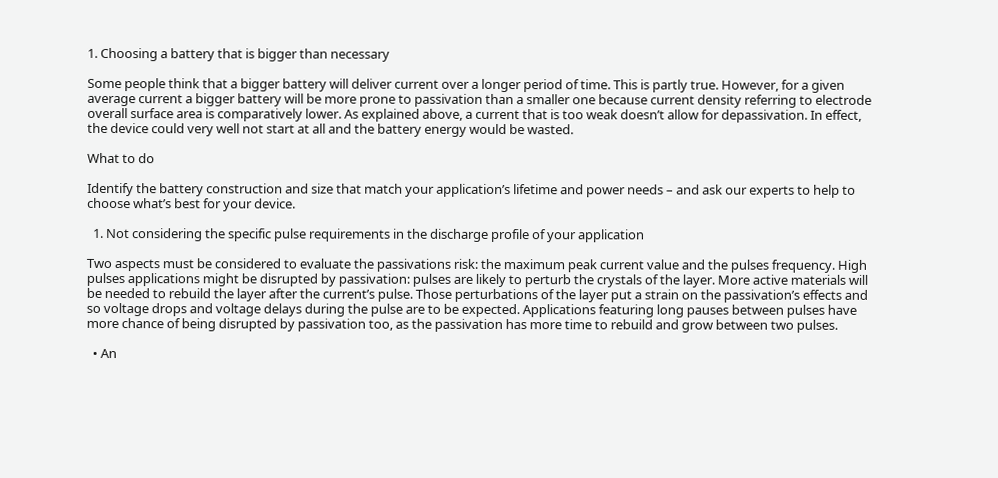1. Choosing a battery that is bigger than necessary

Some people think that a bigger battery will deliver current over a longer period of time. This is partly true. However, for a given average current a bigger battery will be more prone to passivation than a smaller one because current density referring to electrode overall surface area is comparatively lower. As explained above, a current that is too weak doesn’t allow for depassivation. In effect, the device could very well not start at all and the battery energy would be wasted.

What to do

Identify the battery construction and size that match your application’s lifetime and power needs – and ask our experts to help to choose what’s best for your device.

  1. Not considering the specific pulse requirements in the discharge profile of your application

Two aspects must be considered to evaluate the passivations risk: the maximum peak current value and the pulses frequency. High pulses applications might be disrupted by passivation: pulses are likely to perturb the crystals of the layer. More active materials will be needed to rebuild the layer after the current’s pulse. Those perturbations of the layer put a strain on the passivation’s effects and so voltage drops and voltage delays during the pulse are to be expected. Applications featuring long pauses between pulses have more chance of being disrupted by passivation too, as the passivation has more time to rebuild and grow between two pulses.

  • An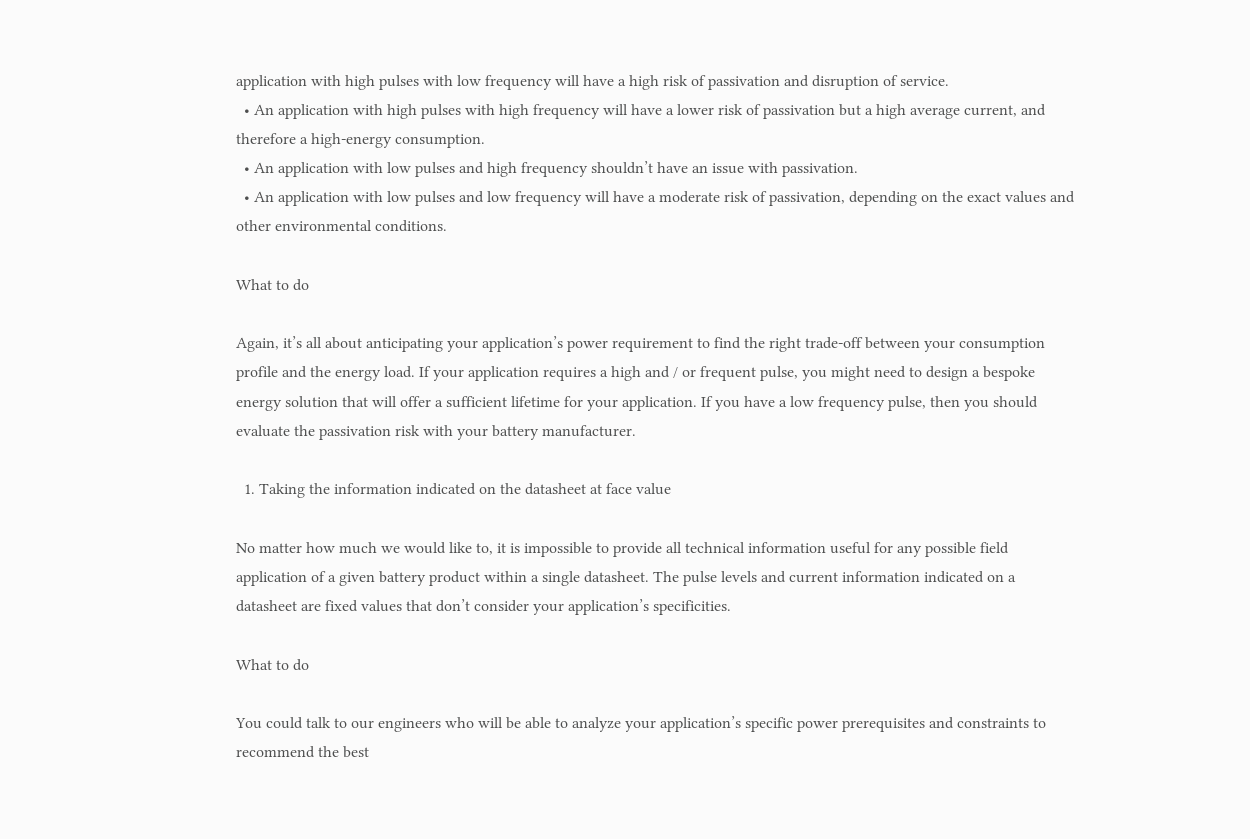application with high pulses with low frequency will have a high risk of passivation and disruption of service.
  • An application with high pulses with high frequency will have a lower risk of passivation but a high average current, and therefore a high-energy consumption.
  • An application with low pulses and high frequency shouldn’t have an issue with passivation.
  • An application with low pulses and low frequency will have a moderate risk of passivation, depending on the exact values and other environmental conditions.

What to do

Again, it’s all about anticipating your application’s power requirement to find the right trade-off between your consumption profile and the energy load. If your application requires a high and / or frequent pulse, you might need to design a bespoke energy solution that will offer a sufficient lifetime for your application. If you have a low frequency pulse, then you should evaluate the passivation risk with your battery manufacturer.

  1. Taking the information indicated on the datasheet at face value

No matter how much we would like to, it is impossible to provide all technical information useful for any possible field application of a given battery product within a single datasheet. The pulse levels and current information indicated on a datasheet are fixed values that don’t consider your application’s specificities.

What to do

You could talk to our engineers who will be able to analyze your application’s specific power prerequisites and constraints to recommend the best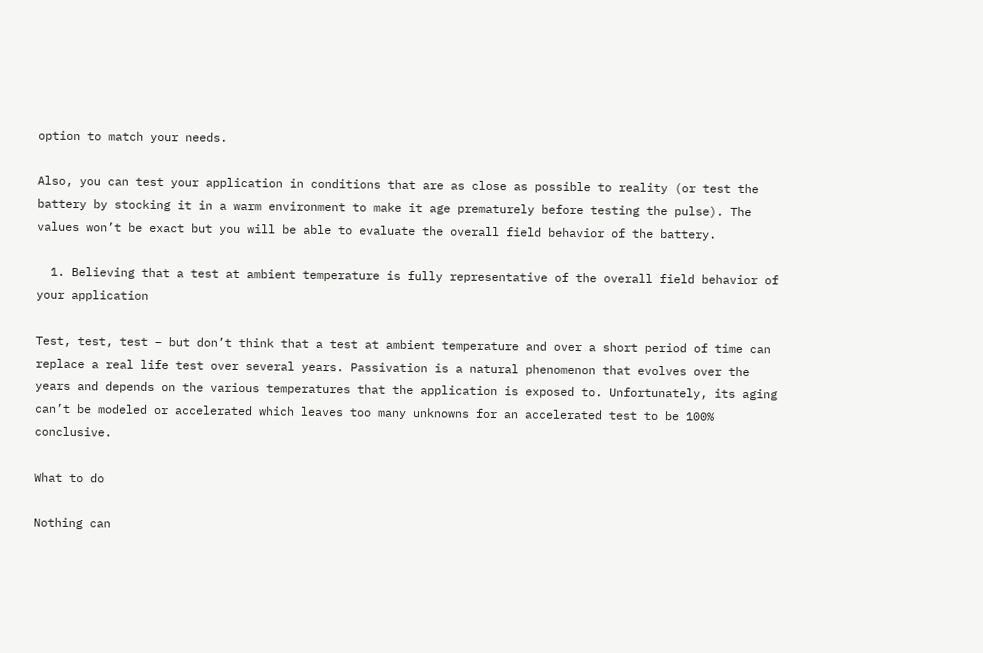option to match your needs.

Also, you can test your application in conditions that are as close as possible to reality (or test the battery by stocking it in a warm environment to make it age prematurely before testing the pulse). The values won’t be exact but you will be able to evaluate the overall field behavior of the battery.

  1. Believing that a test at ambient temperature is fully representative of the overall field behavior of your application

Test, test, test – but don’t think that a test at ambient temperature and over a short period of time can replace a real life test over several years. Passivation is a natural phenomenon that evolves over the years and depends on the various temperatures that the application is exposed to. Unfortunately, its aging can’t be modeled or accelerated which leaves too many unknowns for an accelerated test to be 100% conclusive.

What to do

Nothing can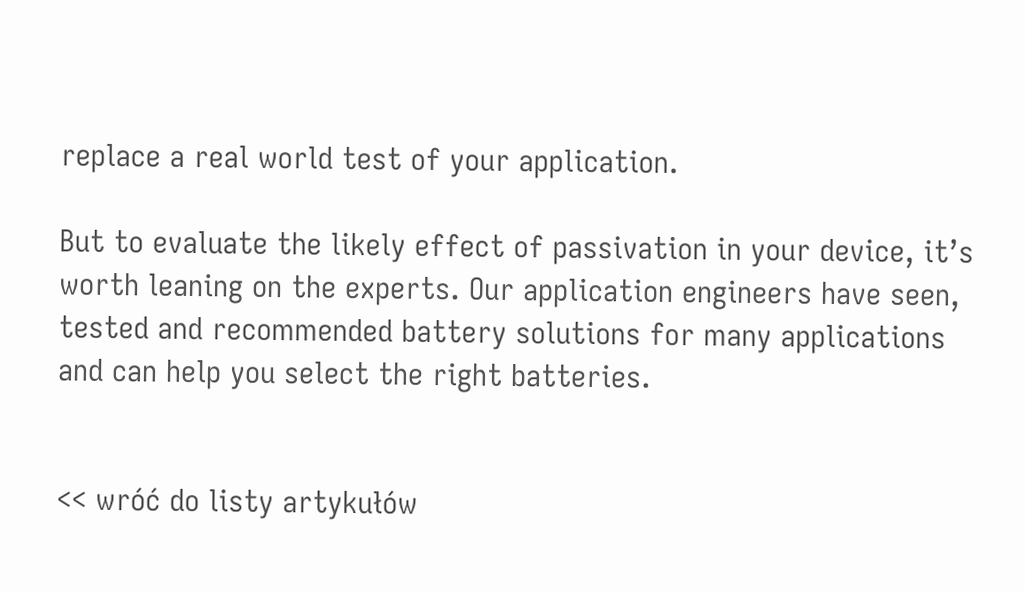replace a real world test of your application.

But to evaluate the likely effect of passivation in your device, it’s worth leaning on the experts. Our application engineers have seen, tested and recommended battery solutions for many applications and can help you select the right batteries.


<< wróć do listy artykułów